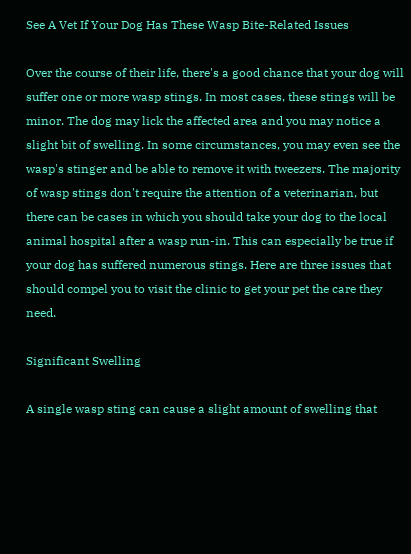See A Vet If Your Dog Has These Wasp Bite-Related Issues

Over the course of their life, there's a good chance that your dog will suffer one or more wasp stings. In most cases, these stings will be minor. The dog may lick the affected area and you may notice a slight bit of swelling. In some circumstances, you may even see the wasp's stinger and be able to remove it with tweezers. The majority of wasp stings don't require the attention of a veterinarian, but there can be cases in which you should take your dog to the local animal hospital after a wasp run-in. This can especially be true if your dog has suffered numerous stings. Here are three issues that should compel you to visit the clinic to get your pet the care they need.

Significant Swelling

A single wasp sting can cause a slight amount of swelling that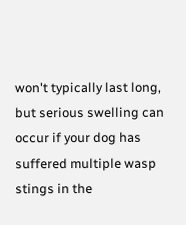won't typically last long, but serious swelling can occur if your dog has suffered multiple wasp stings in the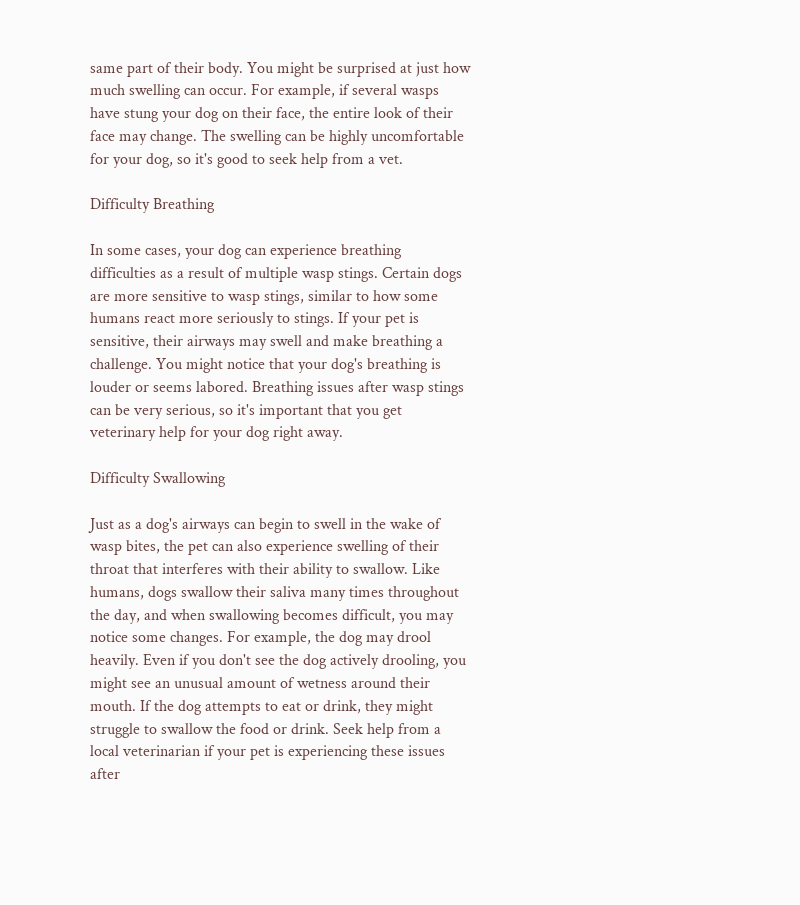same part of their body. You might be surprised at just how much swelling can occur. For example, if several wasps have stung your dog on their face, the entire look of their face may change. The swelling can be highly uncomfortable for your dog, so it's good to seek help from a vet.

Difficulty Breathing

In some cases, your dog can experience breathing difficulties as a result of multiple wasp stings. Certain dogs are more sensitive to wasp stings, similar to how some humans react more seriously to stings. If your pet is sensitive, their airways may swell and make breathing a challenge. You might notice that your dog's breathing is louder or seems labored. Breathing issues after wasp stings can be very serious, so it's important that you get veterinary help for your dog right away.

Difficulty Swallowing

Just as a dog's airways can begin to swell in the wake of wasp bites, the pet can also experience swelling of their throat that interferes with their ability to swallow. Like humans, dogs swallow their saliva many times throughout the day, and when swallowing becomes difficult, you may notice some changes. For example, the dog may drool heavily. Even if you don't see the dog actively drooling, you might see an unusual amount of wetness around their mouth. If the dog attempts to eat or drink, they might struggle to swallow the food or drink. Seek help from a local veterinarian if your pet is experiencing these issues after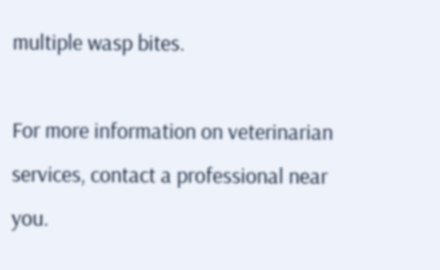multiple wasp bites.

For more information on veterinarian services, contact a professional near you.